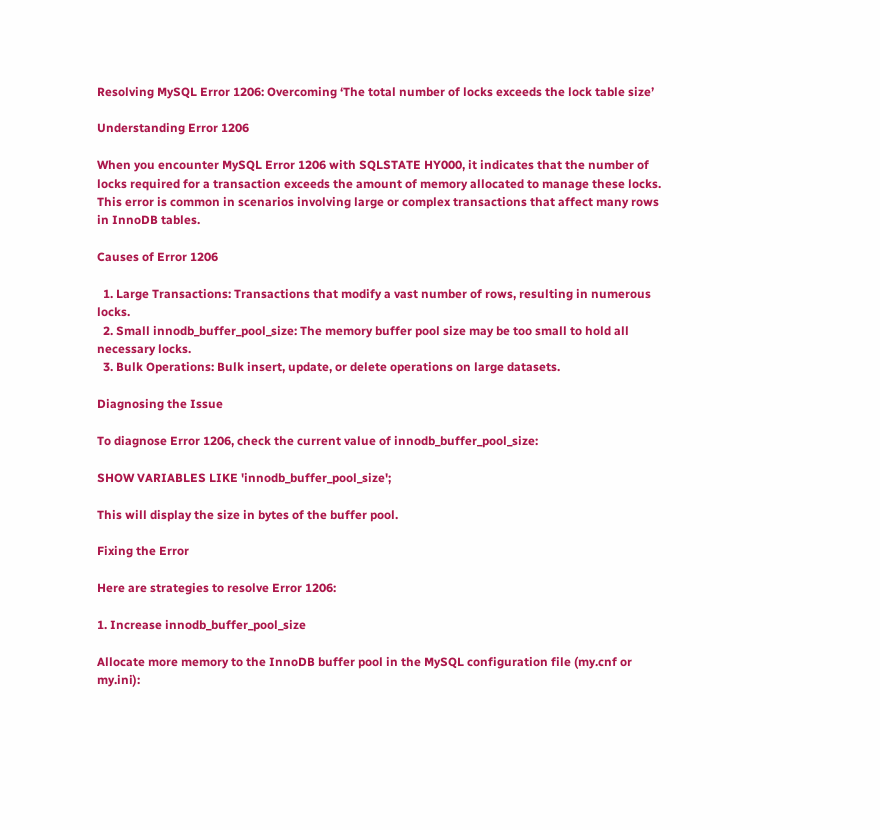Resolving MySQL Error 1206: Overcoming ‘The total number of locks exceeds the lock table size’

Understanding Error 1206

When you encounter MySQL Error 1206 with SQLSTATE HY000, it indicates that the number of locks required for a transaction exceeds the amount of memory allocated to manage these locks. This error is common in scenarios involving large or complex transactions that affect many rows in InnoDB tables.

Causes of Error 1206

  1. Large Transactions: Transactions that modify a vast number of rows, resulting in numerous locks.
  2. Small innodb_buffer_pool_size: The memory buffer pool size may be too small to hold all necessary locks.
  3. Bulk Operations: Bulk insert, update, or delete operations on large datasets.

Diagnosing the Issue

To diagnose Error 1206, check the current value of innodb_buffer_pool_size:

SHOW VARIABLES LIKE 'innodb_buffer_pool_size';

This will display the size in bytes of the buffer pool.

Fixing the Error

Here are strategies to resolve Error 1206:

1. Increase innodb_buffer_pool_size

Allocate more memory to the InnoDB buffer pool in the MySQL configuration file (my.cnf or my.ini):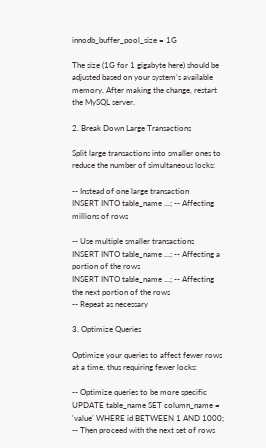innodb_buffer_pool_size = 1G

The size (1G for 1 gigabyte here) should be adjusted based on your system’s available memory. After making the change, restart the MySQL server.

2. Break Down Large Transactions

Split large transactions into smaller ones to reduce the number of simultaneous locks:

-- Instead of one large transaction
INSERT INTO table_name ...; -- Affecting millions of rows

-- Use multiple smaller transactions
INSERT INTO table_name ...; -- Affecting a portion of the rows
INSERT INTO table_name ...; -- Affecting the next portion of the rows
-- Repeat as necessary

3. Optimize Queries

Optimize your queries to affect fewer rows at a time, thus requiring fewer locks:

-- Optimize queries to be more specific
UPDATE table_name SET column_name = 'value' WHERE id BETWEEN 1 AND 1000;
-- Then proceed with the next set of rows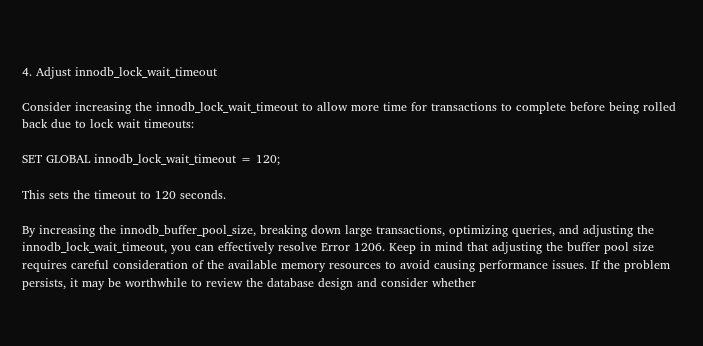4. Adjust innodb_lock_wait_timeout

Consider increasing the innodb_lock_wait_timeout to allow more time for transactions to complete before being rolled back due to lock wait timeouts:

SET GLOBAL innodb_lock_wait_timeout = 120;

This sets the timeout to 120 seconds.

By increasing the innodb_buffer_pool_size, breaking down large transactions, optimizing queries, and adjusting the innodb_lock_wait_timeout, you can effectively resolve Error 1206. Keep in mind that adjusting the buffer pool size requires careful consideration of the available memory resources to avoid causing performance issues. If the problem persists, it may be worthwhile to review the database design and consider whether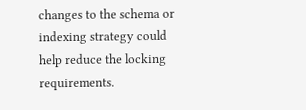changes to the schema or indexing strategy could help reduce the locking requirements.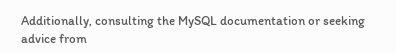Additionally, consulting the MySQL documentation or seeking advice from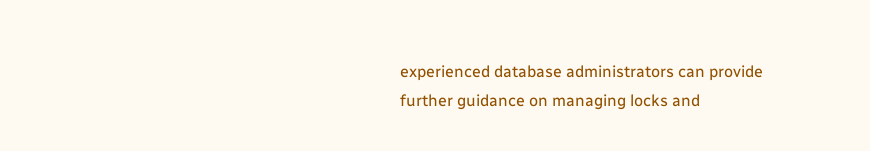experienced database administrators can provide further guidance on managing locks and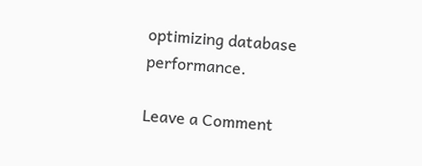optimizing database performance.

Leave a Comment